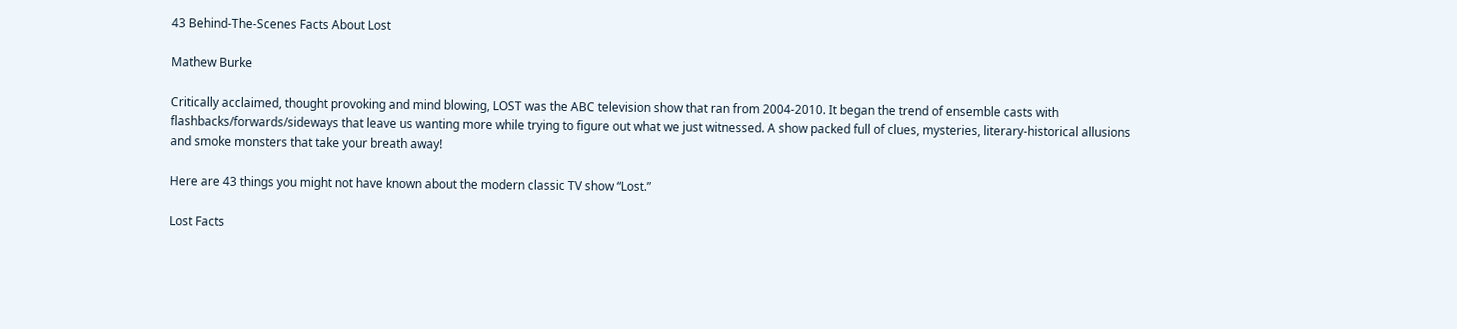43 Behind-The-Scenes Facts About Lost

Mathew Burke

Critically acclaimed, thought provoking and mind blowing, LOST was the ABC television show that ran from 2004-2010. It began the trend of ensemble casts with flashbacks/forwards/sideways that leave us wanting more while trying to figure out what we just witnessed. A show packed full of clues, mysteries, literary-historical allusions and smoke monsters that take your breath away!

Here are 43 things you might not have known about the modern classic TV show “Lost.”

Lost Facts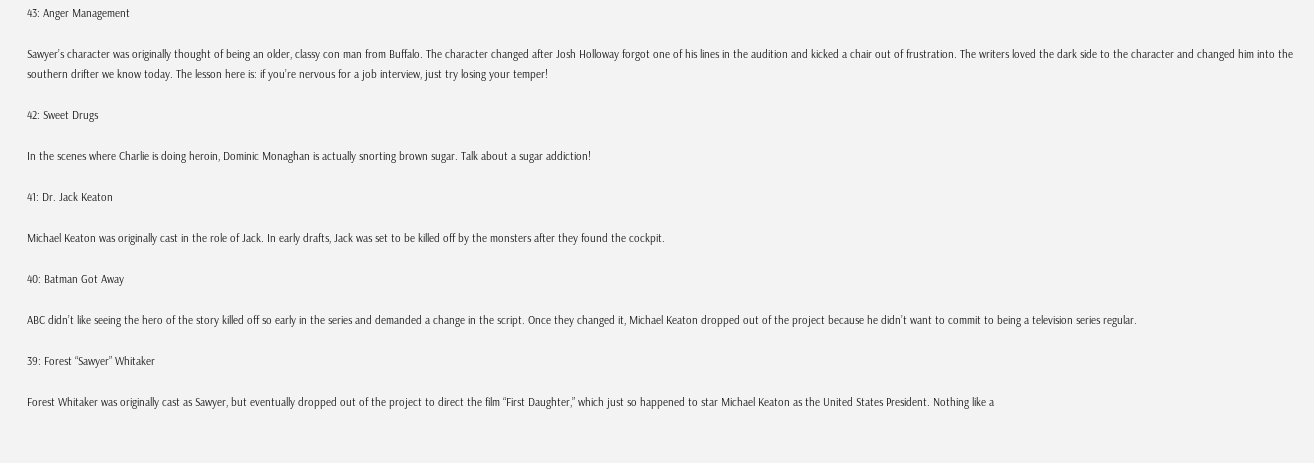43: Anger Management

Sawyer’s character was originally thought of being an older, classy con man from Buffalo. The character changed after Josh Holloway forgot one of his lines in the audition and kicked a chair out of frustration. The writers loved the dark side to the character and changed him into the southern drifter we know today. The lesson here is: if you’re nervous for a job interview, just try losing your temper!

42: Sweet Drugs

In the scenes where Charlie is doing heroin, Dominic Monaghan is actually snorting brown sugar. Talk about a sugar addiction!

41: Dr. Jack Keaton

Michael Keaton was originally cast in the role of Jack. In early drafts, Jack was set to be killed off by the monsters after they found the cockpit.

40: Batman Got Away

ABC didn’t like seeing the hero of the story killed off so early in the series and demanded a change in the script. Once they changed it, Michael Keaton dropped out of the project because he didn’t want to commit to being a television series regular.

39: Forest “Sawyer” Whitaker

Forest Whitaker was originally cast as Sawyer, but eventually dropped out of the project to direct the film “First Daughter,” which just so happened to star Michael Keaton as the United States President. Nothing like a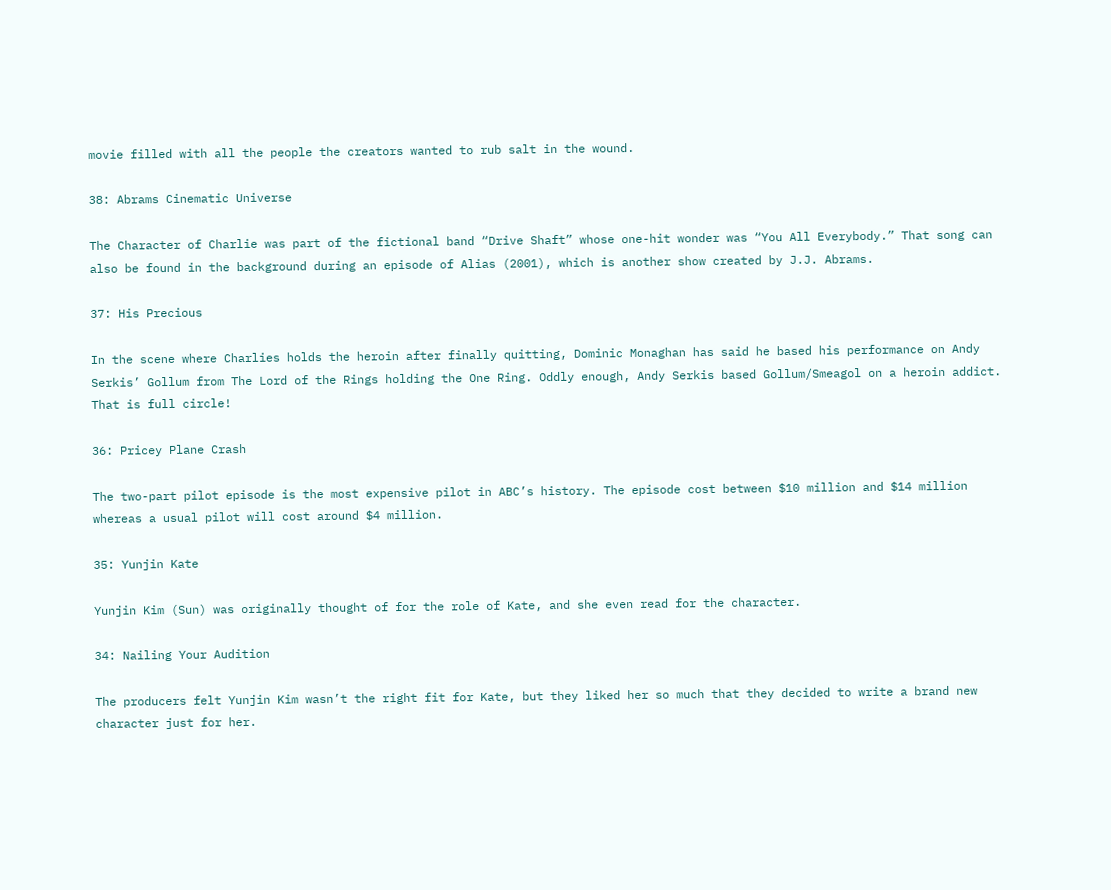movie filled with all the people the creators wanted to rub salt in the wound.

38: Abrams Cinematic Universe

The Character of Charlie was part of the fictional band “Drive Shaft” whose one-hit wonder was “You All Everybody.” That song can also be found in the background during an episode of Alias (2001), which is another show created by J.J. Abrams.

37: His Precious

In the scene where Charlies holds the heroin after finally quitting, Dominic Monaghan has said he based his performance on Andy Serkis’ Gollum from The Lord of the Rings holding the One Ring. Oddly enough, Andy Serkis based Gollum/Smeagol on a heroin addict. That is full circle!

36: Pricey Plane Crash

The two-part pilot episode is the most expensive pilot in ABC’s history. The episode cost between $10 million and $14 million whereas a usual pilot will cost around $4 million.

35: Yunjin Kate

Yunjin Kim (Sun) was originally thought of for the role of Kate, and she even read for the character.

34: Nailing Your Audition

The producers felt Yunjin Kim wasn’t the right fit for Kate, but they liked her so much that they decided to write a brand new character just for her.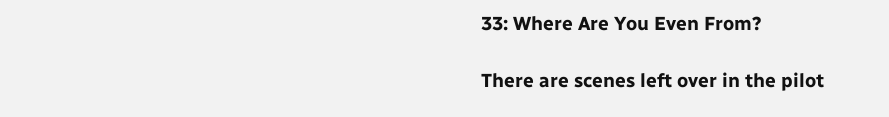33: Where Are You Even From?

There are scenes left over in the pilot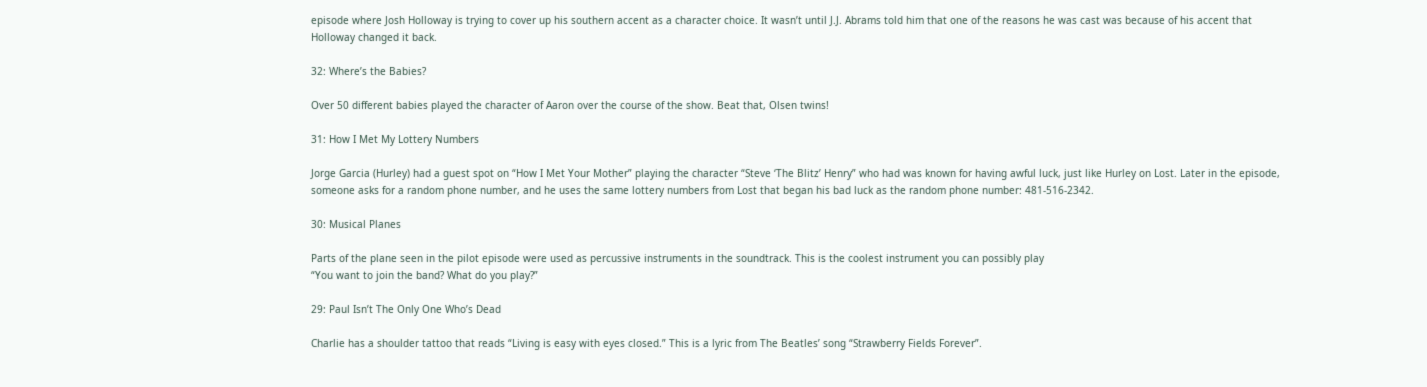episode where Josh Holloway is trying to cover up his southern accent as a character choice. It wasn’t until J.J. Abrams told him that one of the reasons he was cast was because of his accent that Holloway changed it back.

32: Where’s the Babies?

Over 50 different babies played the character of Aaron over the course of the show. Beat that, Olsen twins!

31: How I Met My Lottery Numbers

Jorge Garcia (Hurley) had a guest spot on “How I Met Your Mother” playing the character “Steve ‘The Blitz’ Henry” who had was known for having awful luck, just like Hurley on Lost. Later in the episode, someone asks for a random phone number, and he uses the same lottery numbers from Lost that began his bad luck as the random phone number: 481-516-2342.

30: Musical Planes

Parts of the plane seen in the pilot episode were used as percussive instruments in the soundtrack. This is the coolest instrument you can possibly play
“You want to join the band? What do you play?”

29: Paul Isn’t The Only One Who’s Dead

Charlie has a shoulder tattoo that reads “Living is easy with eyes closed.” This is a lyric from The Beatles’ song “Strawberry Fields Forever”.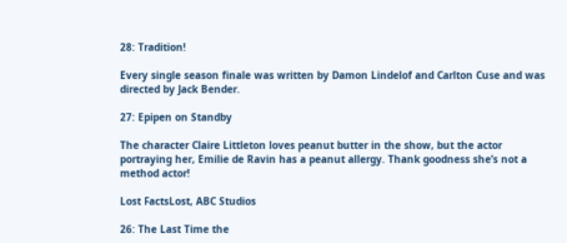28: Tradition!

Every single season finale was written by Damon Lindelof and Carlton Cuse and was directed by Jack Bender.

27: Epipen on Standby

The character Claire Littleton loves peanut butter in the show, but the actor portraying her, Emilie de Ravin has a peanut allergy. Thank goodness she’s not a method actor!

Lost FactsLost, ABC Studios

26: The Last Time the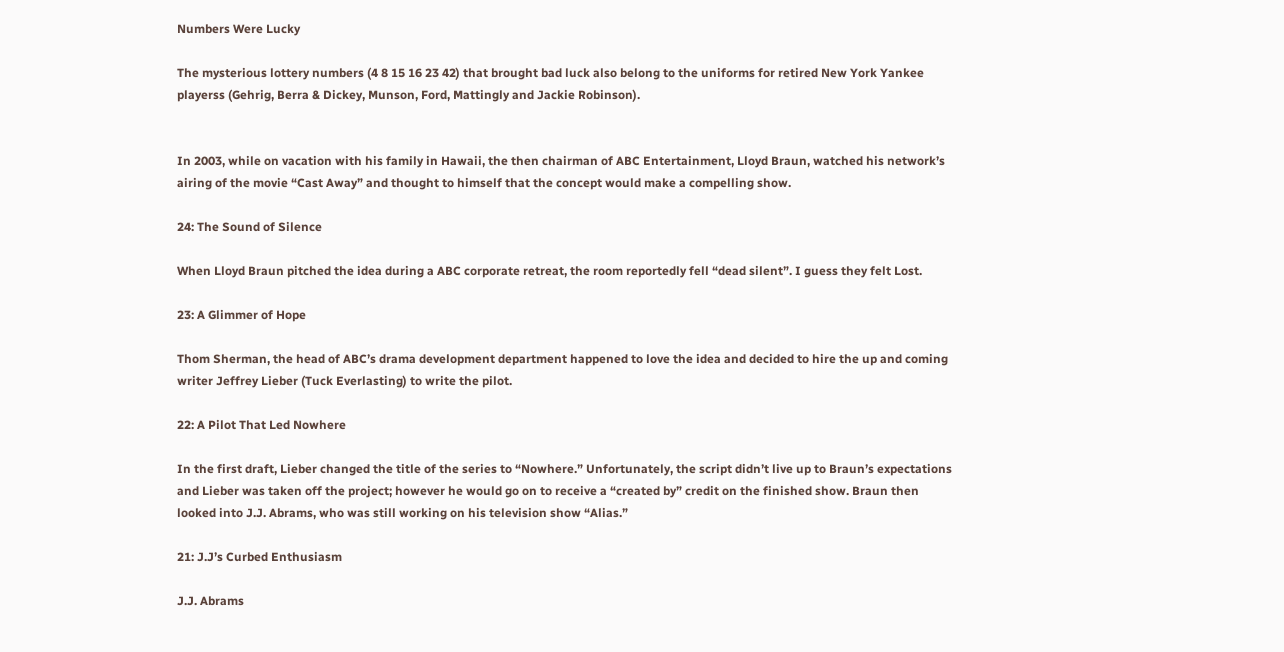Numbers Were Lucky

The mysterious lottery numbers (4 8 15 16 23 42) that brought bad luck also belong to the uniforms for retired New York Yankee playerss (Gehrig, Berra & Dickey, Munson, Ford, Mattingly and Jackie Robinson).


In 2003, while on vacation with his family in Hawaii, the then chairman of ABC Entertainment, Lloyd Braun, watched his network’s airing of the movie “Cast Away” and thought to himself that the concept would make a compelling show.

24: The Sound of Silence

When Lloyd Braun pitched the idea during a ABC corporate retreat, the room reportedly fell “dead silent”. I guess they felt Lost.

23: A Glimmer of Hope

Thom Sherman, the head of ABC’s drama development department happened to love the idea and decided to hire the up and coming writer Jeffrey Lieber (Tuck Everlasting) to write the pilot.

22: A Pilot That Led Nowhere

In the first draft, Lieber changed the title of the series to “Nowhere.” Unfortunately, the script didn’t live up to Braun’s expectations and Lieber was taken off the project; however he would go on to receive a “created by” credit on the finished show. Braun then looked into J.J. Abrams, who was still working on his television show “Alias.”

21: J.J’s Curbed Enthusiasm

J.J. Abrams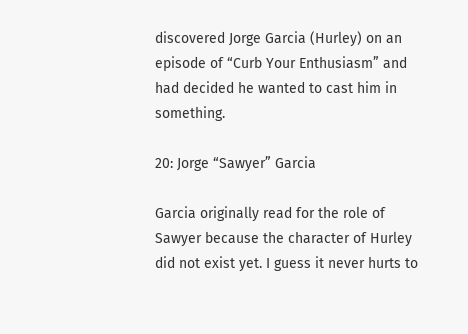discovered Jorge Garcia (Hurley) on an episode of “Curb Your Enthusiasm” and had decided he wanted to cast him in something.

20: Jorge “Sawyer” Garcia

Garcia originally read for the role of Sawyer because the character of Hurley did not exist yet. I guess it never hurts to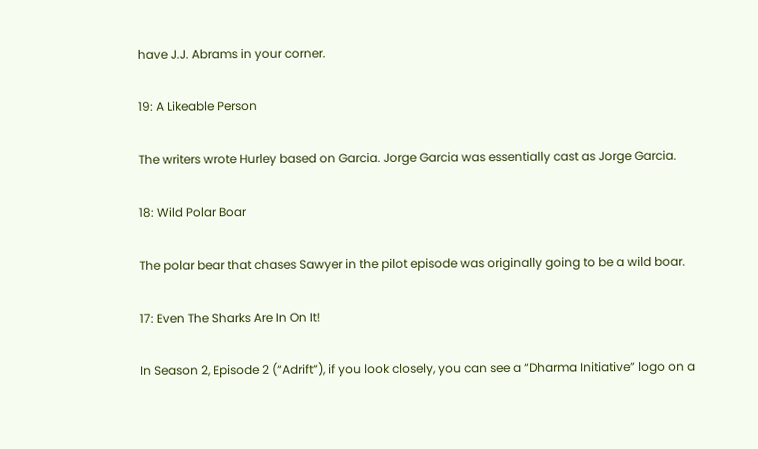have J.J. Abrams in your corner.

19: A Likeable Person

The writers wrote Hurley based on Garcia. Jorge Garcia was essentially cast as Jorge Garcia.

18: Wild Polar Boar

The polar bear that chases Sawyer in the pilot episode was originally going to be a wild boar.

17: Even The Sharks Are In On It!

In Season 2, Episode 2 (“Adrift”), if you look closely, you can see a “Dharma Initiative” logo on a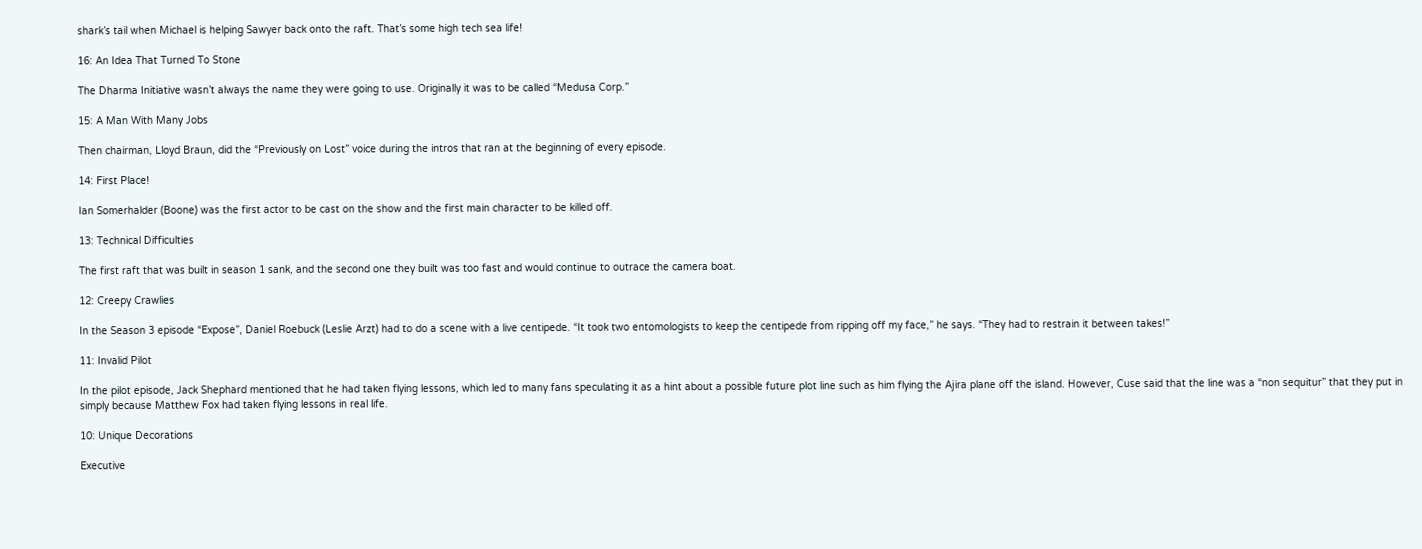shark’s tail when Michael is helping Sawyer back onto the raft. That’s some high tech sea life!

16: An Idea That Turned To Stone

The Dharma Initiative wasn’t always the name they were going to use. Originally it was to be called “Medusa Corp.”

15: A Man With Many Jobs

Then chairman, Lloyd Braun, did the “Previously on Lost” voice during the intros that ran at the beginning of every episode.

14: First Place!

Ian Somerhalder (Boone) was the first actor to be cast on the show and the first main character to be killed off.

13: Technical Difficulties

The first raft that was built in season 1 sank, and the second one they built was too fast and would continue to outrace the camera boat.

12: Creepy Crawlies

In the Season 3 episode “Expose”, Daniel Roebuck (Leslie Arzt) had to do a scene with a live centipede. “It took two entomologists to keep the centipede from ripping off my face,” he says. “They had to restrain it between takes!”

11: Invalid Pilot

In the pilot episode, Jack Shephard mentioned that he had taken flying lessons, which led to many fans speculating it as a hint about a possible future plot line such as him flying the Ajira plane off the island. However, Cuse said that the line was a “non sequitur” that they put in simply because Matthew Fox had taken flying lessons in real life.

10: Unique Decorations

Executive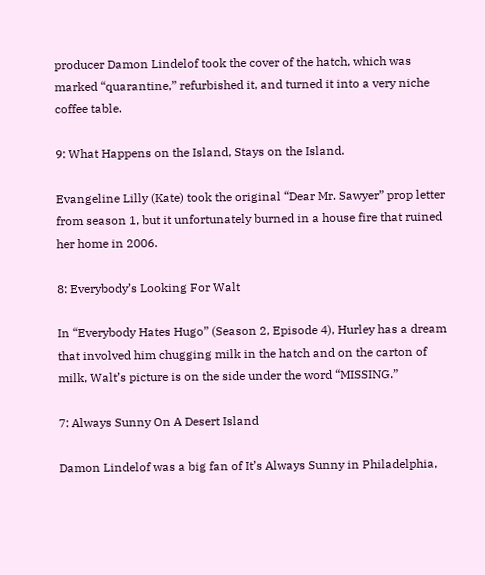producer Damon Lindelof took the cover of the hatch, which was marked “quarantine,” refurbished it, and turned it into a very niche coffee table.

9: What Happens on the Island, Stays on the Island.

Evangeline Lilly (Kate) took the original “Dear Mr. Sawyer” prop letter from season 1, but it unfortunately burned in a house fire that ruined her home in 2006.

8: Everybody’s Looking For Walt

In “Everybody Hates Hugo” (Season 2, Episode 4), Hurley has a dream that involved him chugging milk in the hatch and on the carton of milk, Walt’s picture is on the side under the word “MISSING.”

7: Always Sunny On A Desert Island

Damon Lindelof was a big fan of It’s Always Sunny in Philadelphia,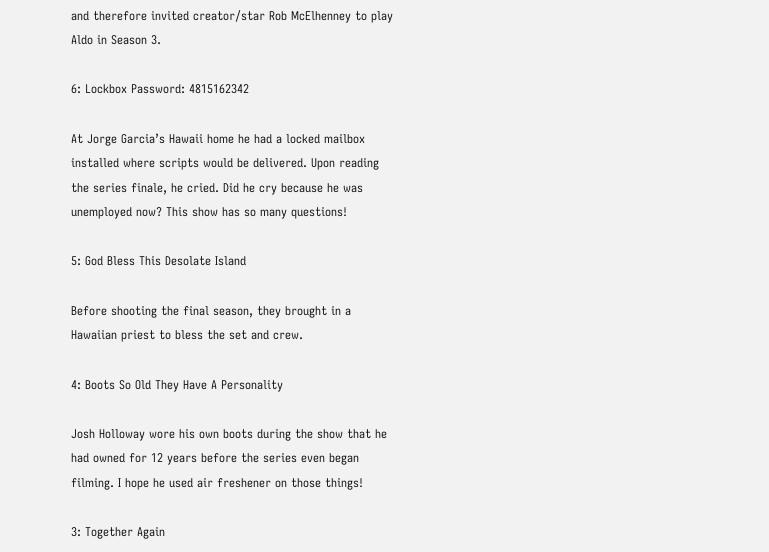and therefore invited creator/star Rob McElhenney to play Aldo in Season 3.

6: Lockbox Password: 4815162342

At Jorge Garcia’s Hawaii home he had a locked mailbox installed where scripts would be delivered. Upon reading the series finale, he cried. Did he cry because he was unemployed now? This show has so many questions!

5: God Bless This Desolate Island

Before shooting the final season, they brought in a Hawaiian priest to bless the set and crew.

4: Boots So Old They Have A Personality

Josh Holloway wore his own boots during the show that he had owned for 12 years before the series even began filming. I hope he used air freshener on those things!

3: Together Again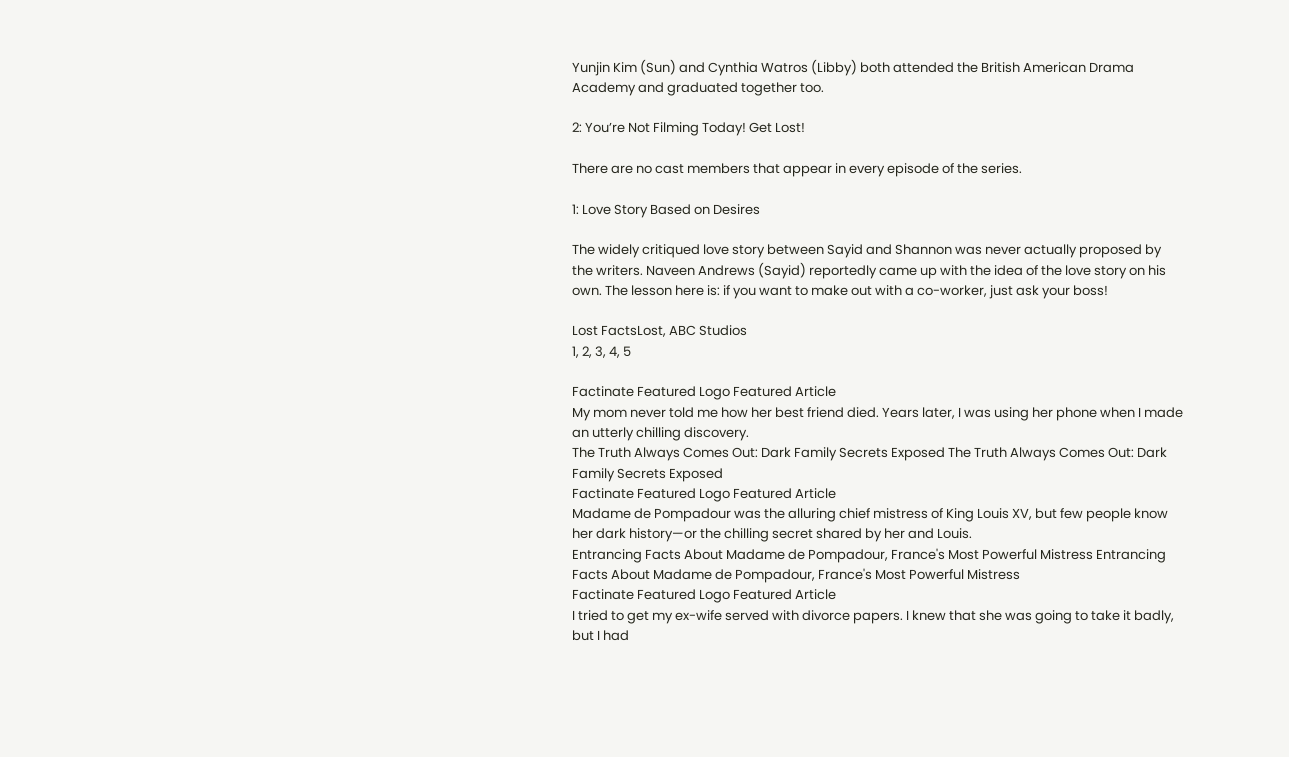Yunjin Kim (Sun) and Cynthia Watros (Libby) both attended the British American Drama Academy and graduated together too.

2: You’re Not Filming Today! Get Lost!

There are no cast members that appear in every episode of the series.

1: Love Story Based on Desires

The widely critiqued love story between Sayid and Shannon was never actually proposed by the writers. Naveen Andrews (Sayid) reportedly came up with the idea of the love story on his own. The lesson here is: if you want to make out with a co-worker, just ask your boss!

Lost FactsLost, ABC Studios
1, 2, 3, 4, 5

Factinate Featured Logo Featured Article
My mom never told me how her best friend died. Years later, I was using her phone when I made an utterly chilling discovery.
The Truth Always Comes Out: Dark Family Secrets Exposed The Truth Always Comes Out: Dark Family Secrets Exposed
Factinate Featured Logo Featured Article
Madame de Pompadour was the alluring chief mistress of King Louis XV, but few people know her dark history—or the chilling secret shared by her and Louis.
Entrancing Facts About Madame de Pompadour, France's Most Powerful Mistress Entrancing Facts About Madame de Pompadour, France's Most Powerful Mistress
Factinate Featured Logo Featured Article
I tried to get my ex-wife served with divorce papers. I knew that she was going to take it badly, but I had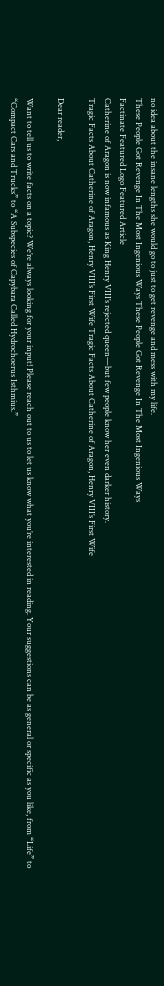no idea about the insane lengths she would go to just to get revenge and mess with my life.
These People Got Revenge In The Most Ingenious Ways These People Got Revenge In The Most Ingenious Ways
Factinate Featured Logo Featured Article
Catherine of Aragon is now infamous as King Henry VIII’s rejected queen—but few people know her even darker history.
Tragic Facts About Catherine of Aragon, Henry VIII’s First Wife Tragic Facts About Catherine of Aragon, Henry VIII’s First Wife

Dear reader,

Want to tell us to write facts on a topic? We’re always looking for your input! Please reach out to us to let us know what you’re interested in reading. Your suggestions can be as general or specific as you like, from “Life” to “Compact Cars and Trucks” to “A Subspecies of Capybara Called Hydrochoerus Isthmius.”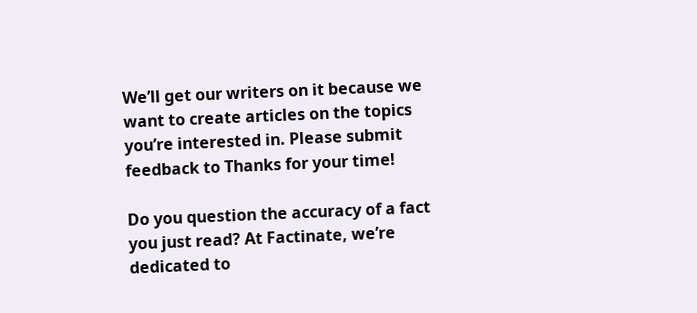We’ll get our writers on it because we want to create articles on the topics you’re interested in. Please submit feedback to Thanks for your time!

Do you question the accuracy of a fact you just read? At Factinate, we’re dedicated to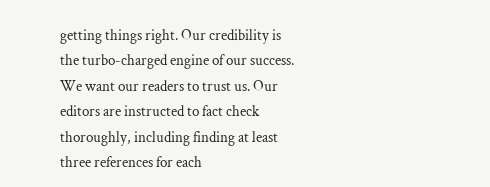getting things right. Our credibility is the turbo-charged engine of our success. We want our readers to trust us. Our editors are instructed to fact check thoroughly, including finding at least three references for each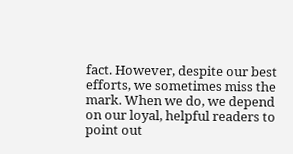fact. However, despite our best efforts, we sometimes miss the mark. When we do, we depend on our loyal, helpful readers to point out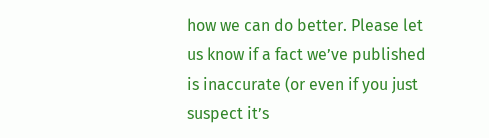how we can do better. Please let us know if a fact we’ve published is inaccurate (or even if you just suspect it’s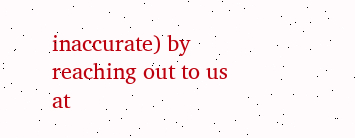inaccurate) by reaching out to us at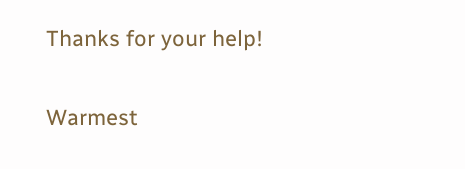Thanks for your help!

Warmest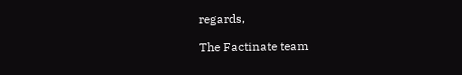regards,

The Factinate team